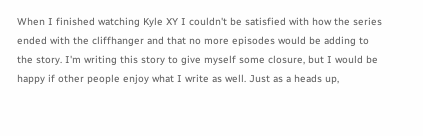When I finished watching Kyle XY I couldn't be satisfied with how the series ended with the cliffhanger and that no more episodes would be adding to the story. I'm writing this story to give myself some closure, but I would be happy if other people enjoy what I write as well. Just as a heads up,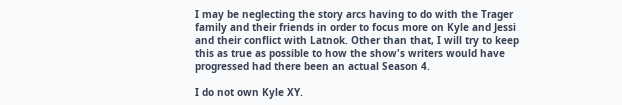I may be neglecting the story arcs having to do with the Trager family and their friends in order to focus more on Kyle and Jessi and their conflict with Latnok. Other than that, I will try to keep this as true as possible to how the show's writers would have progressed had there been an actual Season 4.

I do not own Kyle XY.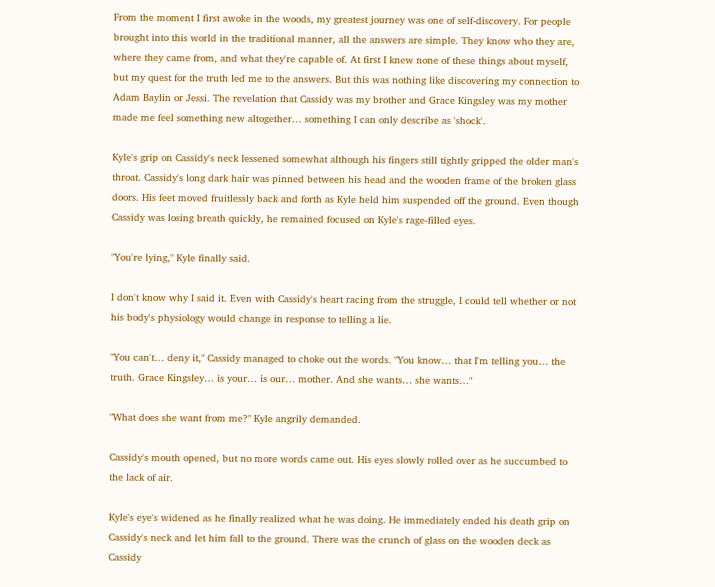From the moment I first awoke in the woods, my greatest journey was one of self-discovery. For people brought into this world in the traditional manner, all the answers are simple. They know who they are, where they came from, and what they're capable of. At first I knew none of these things about myself, but my quest for the truth led me to the answers. But this was nothing like discovering my connection to Adam Baylin or Jessi. The revelation that Cassidy was my brother and Grace Kingsley was my mother made me feel something new altogether… something I can only describe as 'shock'.

Kyle's grip on Cassidy's neck lessened somewhat although his fingers still tightly gripped the older man's throat. Cassidy's long dark hair was pinned between his head and the wooden frame of the broken glass doors. His feet moved fruitlessly back and forth as Kyle held him suspended off the ground. Even though Cassidy was losing breath quickly, he remained focused on Kyle's rage-filled eyes.

"You're lying," Kyle finally said.

I don't know why I said it. Even with Cassidy's heart racing from the struggle, I could tell whether or not his body's physiology would change in response to telling a lie.

"You can't… deny it," Cassidy managed to choke out the words. "You know… that I'm telling you… the truth. Grace Kingsley… is your… is our… mother. And she wants… she wants…"

"What does she want from me?" Kyle angrily demanded.

Cassidy's mouth opened, but no more words came out. His eyes slowly rolled over as he succumbed to the lack of air.

Kyle's eye's widened as he finally realized what he was doing. He immediately ended his death grip on Cassidy's neck and let him fall to the ground. There was the crunch of glass on the wooden deck as Cassidy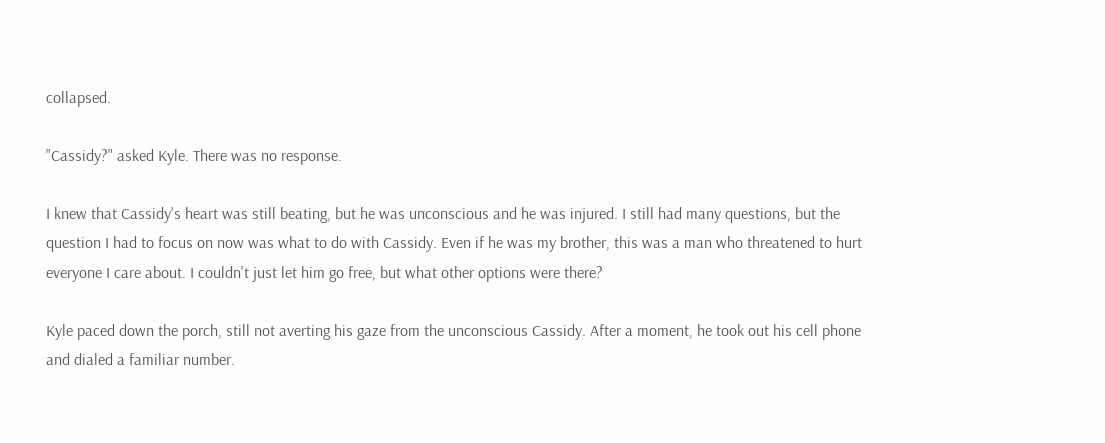collapsed.

"Cassidy?" asked Kyle. There was no response.

I knew that Cassidy's heart was still beating, but he was unconscious and he was injured. I still had many questions, but the question I had to focus on now was what to do with Cassidy. Even if he was my brother, this was a man who threatened to hurt everyone I care about. I couldn't just let him go free, but what other options were there?

Kyle paced down the porch, still not averting his gaze from the unconscious Cassidy. After a moment, he took out his cell phone and dialed a familiar number.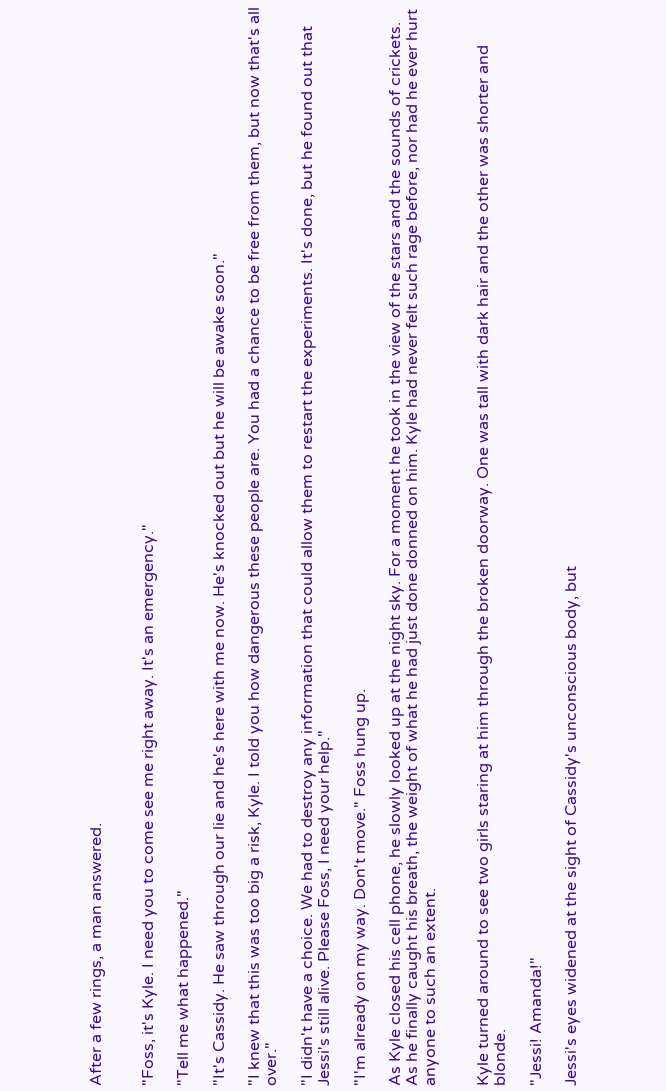After a few rings, a man answered.


"Foss, it's Kyle. I need you to come see me right away. It's an emergency."

"Tell me what happened."

"It's Cassidy. He saw through our lie and he's here with me now. He's knocked out but he will be awake soon."

"I knew that this was too big a risk, Kyle. I told you how dangerous these people are. You had a chance to be free from them, but now that's all over."

"I didn't have a choice. We had to destroy any information that could allow them to restart the experiments. It's done, but he found out that Jessi's still alive. Please Foss, I need your help."

"I'm already on my way. Don't move." Foss hung up.

As Kyle closed his cell phone, he slowly looked up at the night sky. For a moment he took in the view of the stars and the sounds of crickets. As he finally caught his breath, the weight of what he had just done donned on him. Kyle had never felt such rage before, nor had he ever hurt anyone to such an extent.


Kyle turned around to see two girls staring at him through the broken doorway. One was tall with dark hair and the other was shorter and blonde.

"Jessi! Amanda!"

Jessi's eyes widened at the sight of Cassidy's unconscious body, but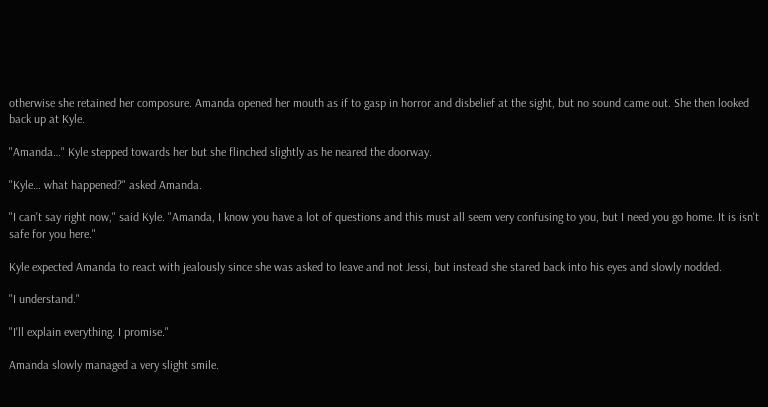otherwise she retained her composure. Amanda opened her mouth as if to gasp in horror and disbelief at the sight, but no sound came out. She then looked back up at Kyle.

"Amanda…" Kyle stepped towards her but she flinched slightly as he neared the doorway.

"Kyle… what happened?" asked Amanda.

"I can't say right now," said Kyle. "Amanda, I know you have a lot of questions and this must all seem very confusing to you, but I need you go home. It is isn't safe for you here."

Kyle expected Amanda to react with jealously since she was asked to leave and not Jessi, but instead she stared back into his eyes and slowly nodded.

"I understand."

"I'll explain everything. I promise."

Amanda slowly managed a very slight smile.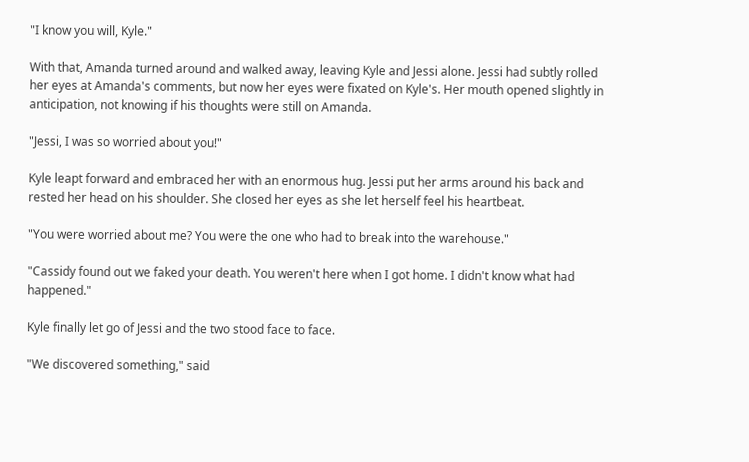"I know you will, Kyle."

With that, Amanda turned around and walked away, leaving Kyle and Jessi alone. Jessi had subtly rolled her eyes at Amanda's comments, but now her eyes were fixated on Kyle's. Her mouth opened slightly in anticipation, not knowing if his thoughts were still on Amanda.

"Jessi, I was so worried about you!"

Kyle leapt forward and embraced her with an enormous hug. Jessi put her arms around his back and rested her head on his shoulder. She closed her eyes as she let herself feel his heartbeat.

"You were worried about me? You were the one who had to break into the warehouse."

"Cassidy found out we faked your death. You weren't here when I got home. I didn't know what had happened."

Kyle finally let go of Jessi and the two stood face to face.

"We discovered something," said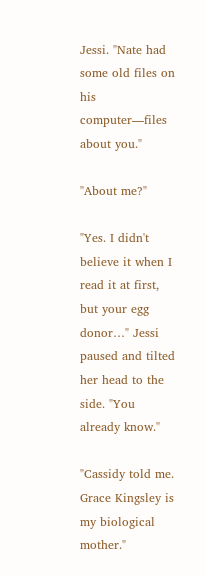Jessi. "Nate had some old files on his computer—files about you."

"About me?"

"Yes. I didn't believe it when I read it at first, but your egg donor…" Jessi paused and tilted her head to the side. "You already know."

"Cassidy told me. Grace Kingsley is my biological mother."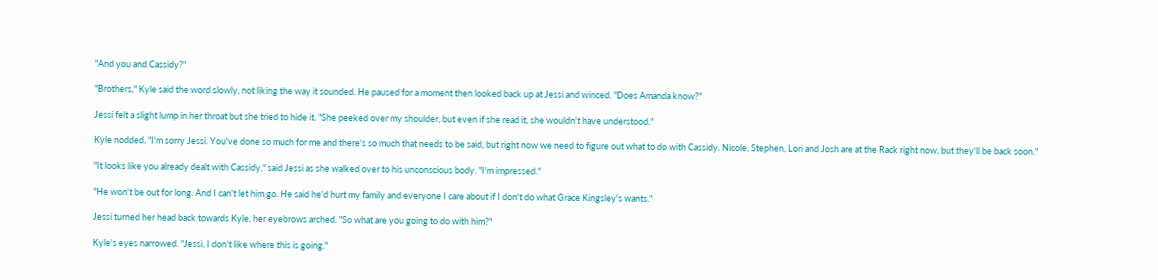"And you and Cassidy?"

"Brothers," Kyle said the word slowly, not liking the way it sounded. He paused for a moment then looked back up at Jessi and winced. "Does Amanda know?"

Jessi felt a slight lump in her throat but she tried to hide it. "She peeked over my shoulder, but even if she read it, she wouldn't have understood."

Kyle nodded. "I'm sorry Jessi. You've done so much for me and there's so much that needs to be said, but right now we need to figure out what to do with Cassidy. Nicole, Stephen, Lori and Josh are at the Rack right now, but they'll be back soon."

"It looks like you already dealt with Cassidy," said Jessi as she walked over to his unconscious body. "I'm impressed."

"He won't be out for long. And I can't let him go. He said he'd hurt my family and everyone I care about if I don't do what Grace Kingsley's wants."

Jessi turned her head back towards Kyle, her eyebrows arched. "So what are you going to do with him?"

Kyle's eyes narrowed. "Jessi, I don't like where this is going."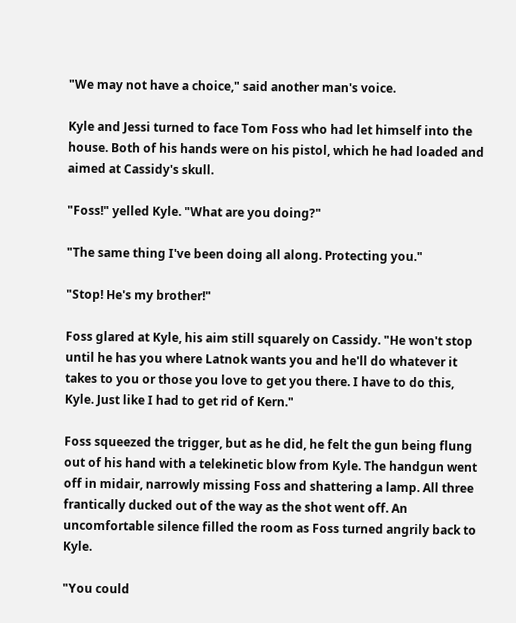"We may not have a choice," said another man's voice.

Kyle and Jessi turned to face Tom Foss who had let himself into the house. Both of his hands were on his pistol, which he had loaded and aimed at Cassidy's skull.

"Foss!" yelled Kyle. "What are you doing?"

"The same thing I've been doing all along. Protecting you."

"Stop! He's my brother!"

Foss glared at Kyle, his aim still squarely on Cassidy. "He won't stop until he has you where Latnok wants you and he'll do whatever it takes to you or those you love to get you there. I have to do this, Kyle. Just like I had to get rid of Kern."

Foss squeezed the trigger, but as he did, he felt the gun being flung out of his hand with a telekinetic blow from Kyle. The handgun went off in midair, narrowly missing Foss and shattering a lamp. All three frantically ducked out of the way as the shot went off. An uncomfortable silence filled the room as Foss turned angrily back to Kyle.

"You could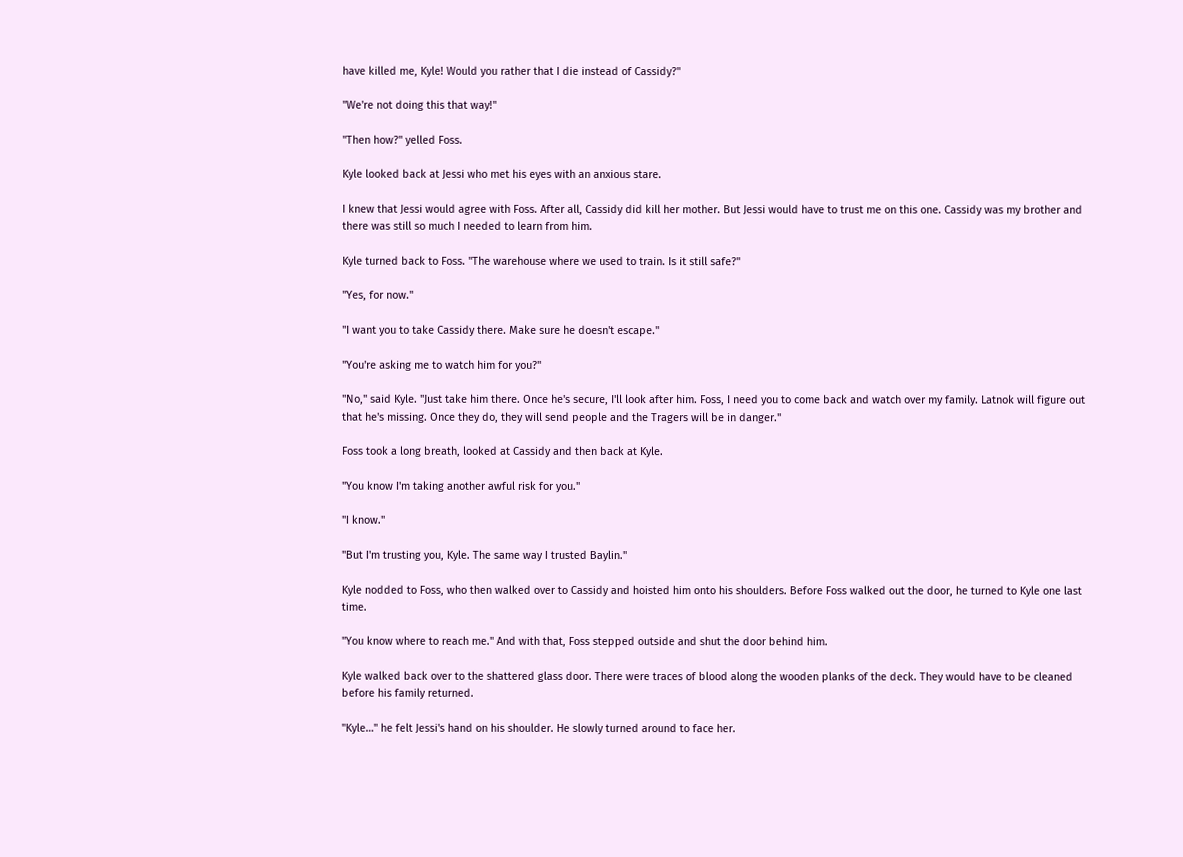have killed me, Kyle! Would you rather that I die instead of Cassidy?"

"We're not doing this that way!"

"Then how?" yelled Foss.

Kyle looked back at Jessi who met his eyes with an anxious stare.

I knew that Jessi would agree with Foss. After all, Cassidy did kill her mother. But Jessi would have to trust me on this one. Cassidy was my brother and there was still so much I needed to learn from him.

Kyle turned back to Foss. "The warehouse where we used to train. Is it still safe?"

"Yes, for now."

"I want you to take Cassidy there. Make sure he doesn't escape."

"You're asking me to watch him for you?"

"No," said Kyle. "Just take him there. Once he's secure, I'll look after him. Foss, I need you to come back and watch over my family. Latnok will figure out that he's missing. Once they do, they will send people and the Tragers will be in danger."

Foss took a long breath, looked at Cassidy and then back at Kyle.

"You know I'm taking another awful risk for you."

"I know."

"But I'm trusting you, Kyle. The same way I trusted Baylin."

Kyle nodded to Foss, who then walked over to Cassidy and hoisted him onto his shoulders. Before Foss walked out the door, he turned to Kyle one last time.

"You know where to reach me." And with that, Foss stepped outside and shut the door behind him.

Kyle walked back over to the shattered glass door. There were traces of blood along the wooden planks of the deck. They would have to be cleaned before his family returned.

"Kyle…" he felt Jessi's hand on his shoulder. He slowly turned around to face her.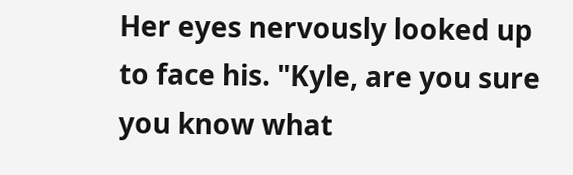Her eyes nervously looked up to face his. "Kyle, are you sure you know what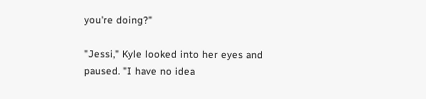you're doing?"

"Jessi," Kyle looked into her eyes and paused. "I have no idea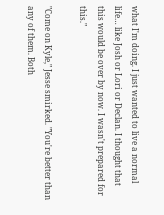what I'm doing. I just wanted to live a normal life… like Josh or Lori or Declan. I thought that this would be over by now. I wasn't prepared for this."

"Come on Kyle," Jesse smirked. "You're better than any of them. Both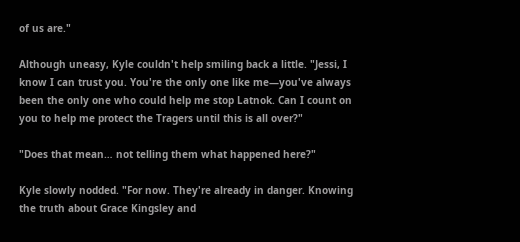of us are."

Although uneasy, Kyle couldn't help smiling back a little. "Jessi, I know I can trust you. You're the only one like me—you've always been the only one who could help me stop Latnok. Can I count on you to help me protect the Tragers until this is all over?"

"Does that mean… not telling them what happened here?"

Kyle slowly nodded. "For now. They're already in danger. Knowing the truth about Grace Kingsley and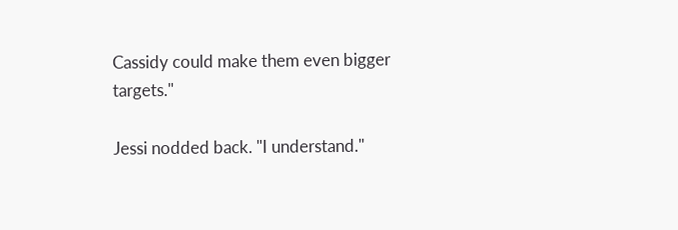Cassidy could make them even bigger targets."

Jessi nodded back. "I understand."